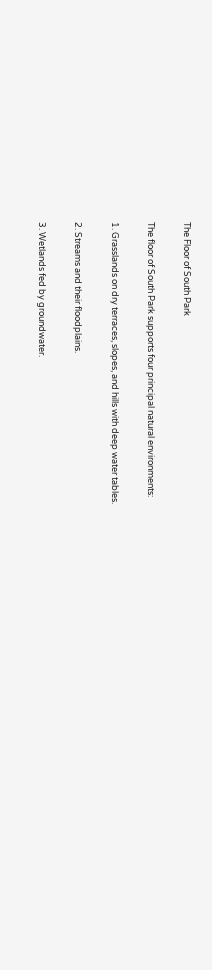The Floor of South Park

The floor of South Park supports four principal natural environments:

1. Grasslands on dry terraces, slopes, and hills with deep water tables.

2. Streams and their floodplains.

3. Wetlands fed by groundwater.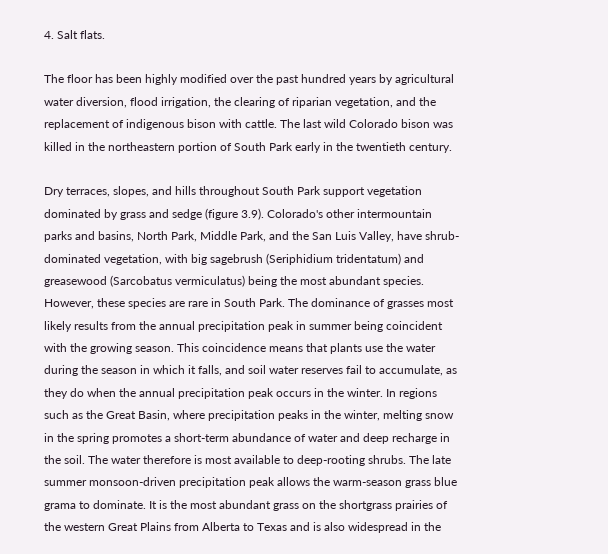4. Salt flats.

The floor has been highly modified over the past hundred years by agricultural water diversion, flood irrigation, the clearing of riparian vegetation, and the replacement of indigenous bison with cattle. The last wild Colorado bison was killed in the northeastern portion of South Park early in the twentieth century.

Dry terraces, slopes, and hills throughout South Park support vegetation dominated by grass and sedge (figure 3.9). Colorado's other intermountain parks and basins, North Park, Middle Park, and the San Luis Valley, have shrub-dominated vegetation, with big sagebrush (Seriphidium tridentatum) and greasewood (Sarcobatus vermiculatus) being the most abundant species. However, these species are rare in South Park. The dominance of grasses most likely results from the annual precipitation peak in summer being coincident with the growing season. This coincidence means that plants use the water during the season in which it falls, and soil water reserves fail to accumulate, as they do when the annual precipitation peak occurs in the winter. In regions such as the Great Basin, where precipitation peaks in the winter, melting snow in the spring promotes a short-term abundance of water and deep recharge in the soil. The water therefore is most available to deep-rooting shrubs. The late summer monsoon-driven precipitation peak allows the warm-season grass blue grama to dominate. It is the most abundant grass on the shortgrass prairies of the western Great Plains from Alberta to Texas and is also widespread in the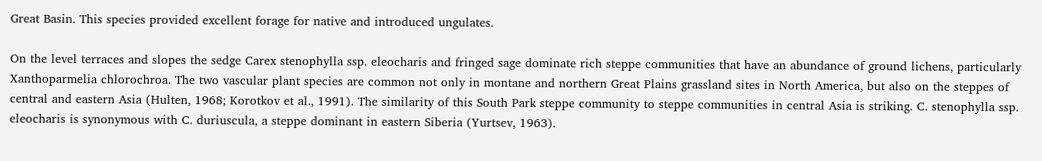Great Basin. This species provided excellent forage for native and introduced ungulates.

On the level terraces and slopes the sedge Carex stenophylla ssp. eleocharis and fringed sage dominate rich steppe communities that have an abundance of ground lichens, particularly Xanthoparmelia chlorochroa. The two vascular plant species are common not only in montane and northern Great Plains grassland sites in North America, but also on the steppes of central and eastern Asia (Hulten, 1968; Korotkov et al., 1991). The similarity of this South Park steppe community to steppe communities in central Asia is striking. C. stenophylla ssp. eleocharis is synonymous with C. duriuscula, a steppe dominant in eastern Siberia (Yurtsev, 1963).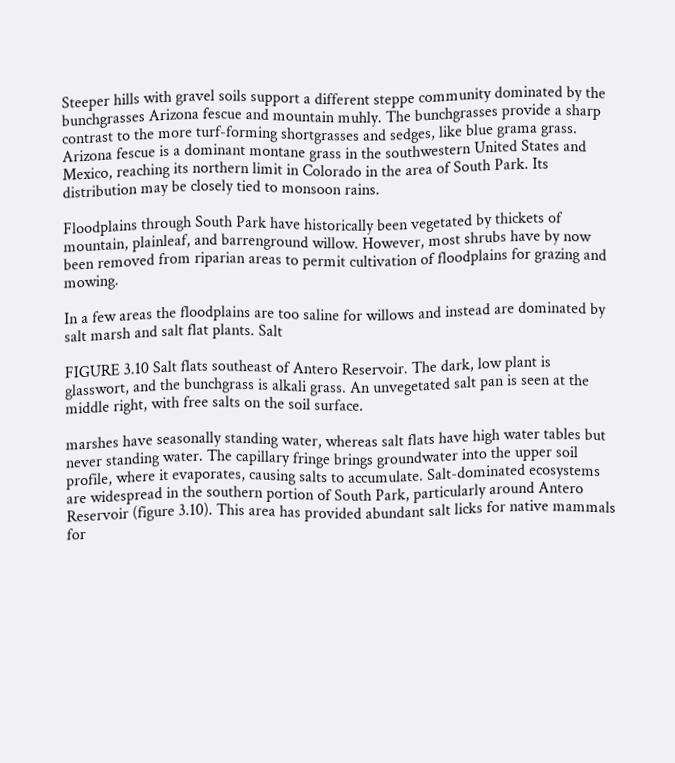Steeper hills with gravel soils support a different steppe community dominated by the bunchgrasses Arizona fescue and mountain muhly. The bunchgrasses provide a sharp contrast to the more turf-forming shortgrasses and sedges, like blue grama grass. Arizona fescue is a dominant montane grass in the southwestern United States and Mexico, reaching its northern limit in Colorado in the area of South Park. Its distribution may be closely tied to monsoon rains.

Floodplains through South Park have historically been vegetated by thickets of mountain, plainleaf, and barrenground willow. However, most shrubs have by now been removed from riparian areas to permit cultivation of floodplains for grazing and mowing.

In a few areas the floodplains are too saline for willows and instead are dominated by salt marsh and salt flat plants. Salt

FIGURE 3.10 Salt flats southeast of Antero Reservoir. The dark, low plant is glasswort, and the bunchgrass is alkali grass. An unvegetated salt pan is seen at the middle right, with free salts on the soil surface.

marshes have seasonally standing water, whereas salt flats have high water tables but never standing water. The capillary fringe brings groundwater into the upper soil profile, where it evaporates, causing salts to accumulate. Salt-dominated ecosystems are widespread in the southern portion of South Park, particularly around Antero Reservoir (figure 3.10). This area has provided abundant salt licks for native mammals for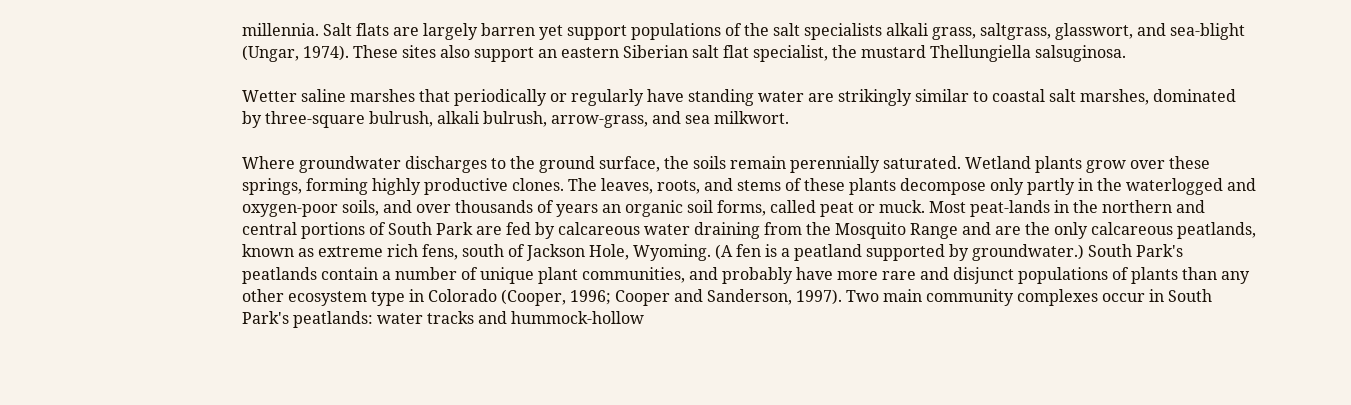millennia. Salt flats are largely barren yet support populations of the salt specialists alkali grass, saltgrass, glasswort, and sea-blight (Ungar, 1974). These sites also support an eastern Siberian salt flat specialist, the mustard Thellungiella salsuginosa.

Wetter saline marshes that periodically or regularly have standing water are strikingly similar to coastal salt marshes, dominated by three-square bulrush, alkali bulrush, arrow-grass, and sea milkwort.

Where groundwater discharges to the ground surface, the soils remain perennially saturated. Wetland plants grow over these springs, forming highly productive clones. The leaves, roots, and stems of these plants decompose only partly in the waterlogged and oxygen-poor soils, and over thousands of years an organic soil forms, called peat or muck. Most peat-lands in the northern and central portions of South Park are fed by calcareous water draining from the Mosquito Range and are the only calcareous peatlands, known as extreme rich fens, south of Jackson Hole, Wyoming. (A fen is a peatland supported by groundwater.) South Park's peatlands contain a number of unique plant communities, and probably have more rare and disjunct populations of plants than any other ecosystem type in Colorado (Cooper, 1996; Cooper and Sanderson, 1997). Two main community complexes occur in South Park's peatlands: water tracks and hummock-hollow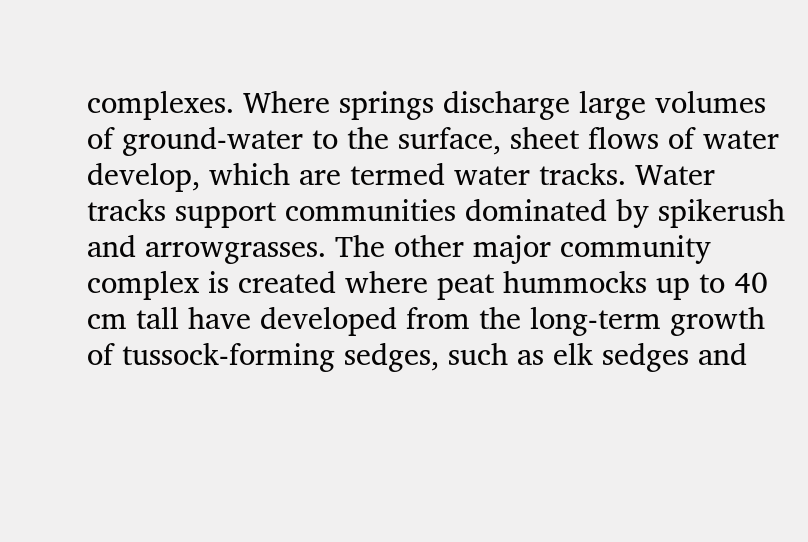complexes. Where springs discharge large volumes of ground-water to the surface, sheet flows of water develop, which are termed water tracks. Water tracks support communities dominated by spikerush and arrowgrasses. The other major community complex is created where peat hummocks up to 40 cm tall have developed from the long-term growth of tussock-forming sedges, such as elk sedges and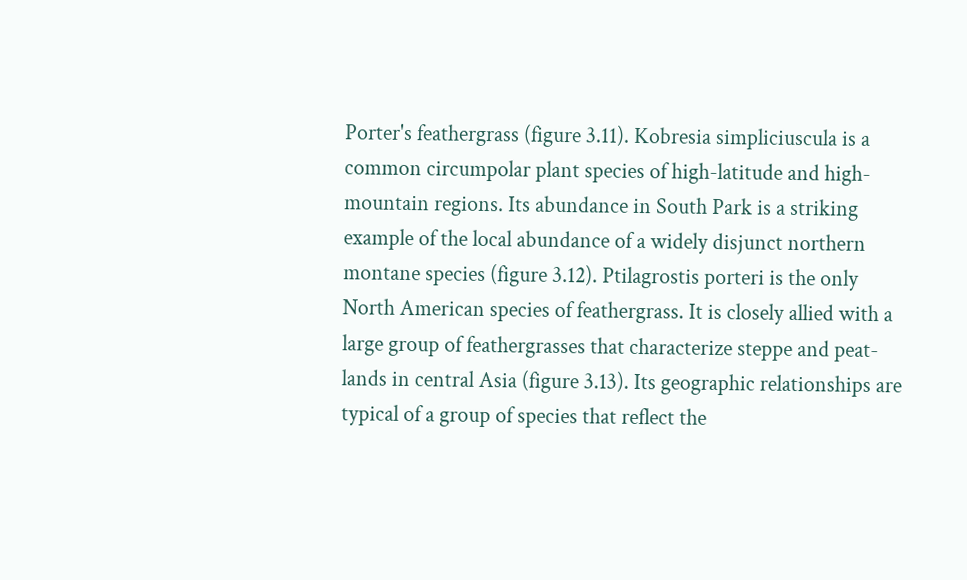Porter's feathergrass (figure 3.11). Kobresia simpliciuscula is a common circumpolar plant species of high-latitude and high-mountain regions. Its abundance in South Park is a striking example of the local abundance of a widely disjunct northern montane species (figure 3.12). Ptilagrostis porteri is the only North American species of feathergrass. It is closely allied with a large group of feathergrasses that characterize steppe and peat-lands in central Asia (figure 3.13). Its geographic relationships are typical of a group of species that reflect the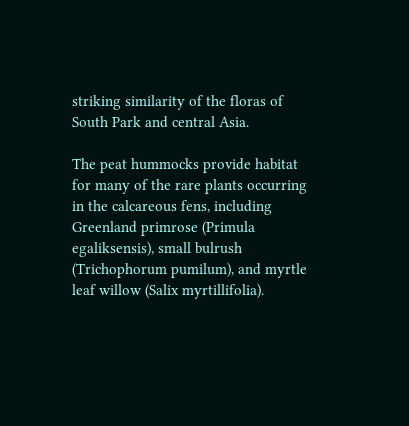striking similarity of the floras of South Park and central Asia.

The peat hummocks provide habitat for many of the rare plants occurring in the calcareous fens, including Greenland primrose (Primula egaliksensis), small bulrush (Trichophorum pumilum), and myrtle leaf willow (Salix myrtillifolia).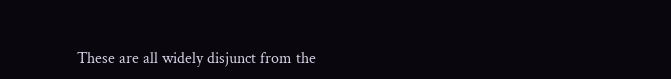These are all widely disjunct from the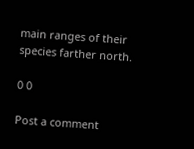main ranges of their species farther north.

0 0

Post a comment